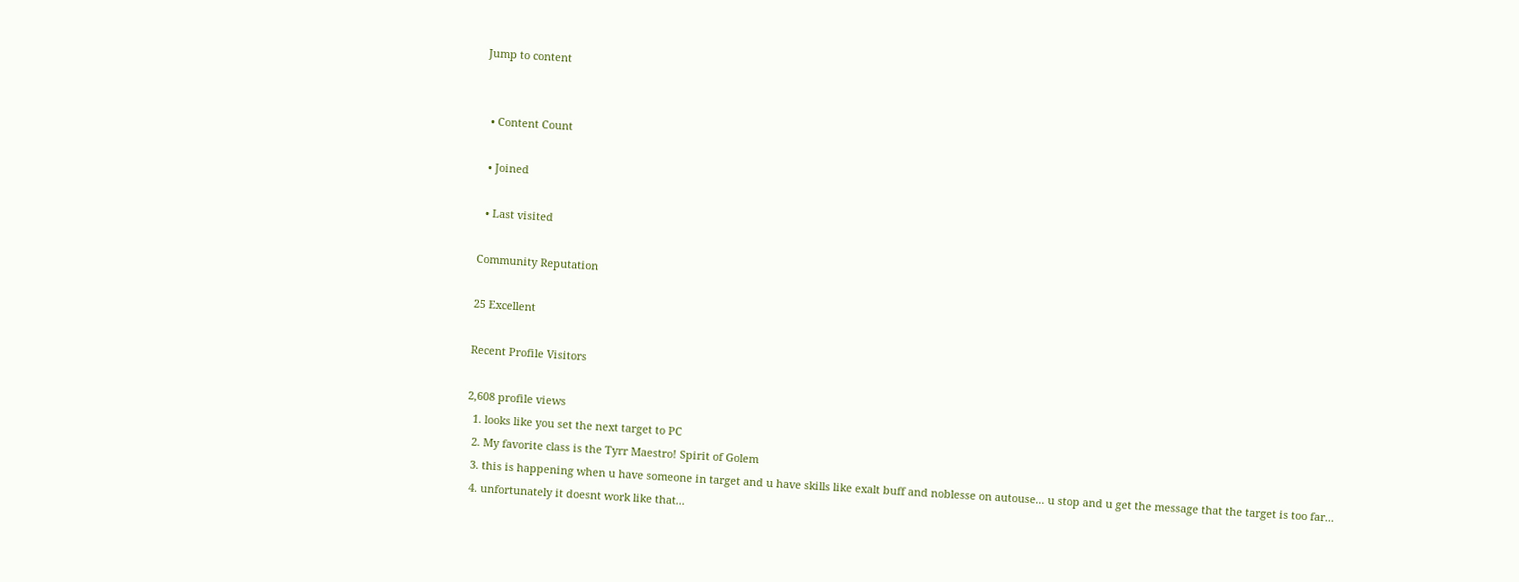Jump to content


  • Content Count

  • Joined

  • Last visited

Community Reputation

25 Excellent

Recent Profile Visitors

2,608 profile views
  1. looks like you set the next target to PC
  2. My favorite class is the Tyrr Maestro! Spirit of Golem
  3. this is happening when u have someone in target and u have skills like exalt buff and noblesse on autouse... u stop and u get the message that the target is too far...
  4. unfortunately it doesnt work like that...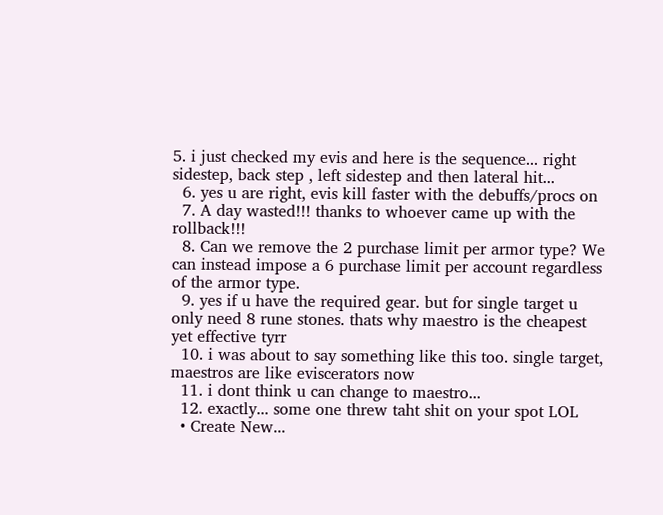5. i just checked my evis and here is the sequence... right sidestep, back step , left sidestep and then lateral hit...
  6. yes u are right, evis kill faster with the debuffs/procs on
  7. A day wasted!!! thanks to whoever came up with the rollback!!!
  8. Can we remove the 2 purchase limit per armor type? We can instead impose a 6 purchase limit per account regardless of the armor type.
  9. yes if u have the required gear. but for single target u only need 8 rune stones. thats why maestro is the cheapest yet effective tyrr
  10. i was about to say something like this too. single target, maestros are like eviscerators now
  11. i dont think u can change to maestro...
  12. exactly... some one threw taht shit on your spot LOL
  • Create New...